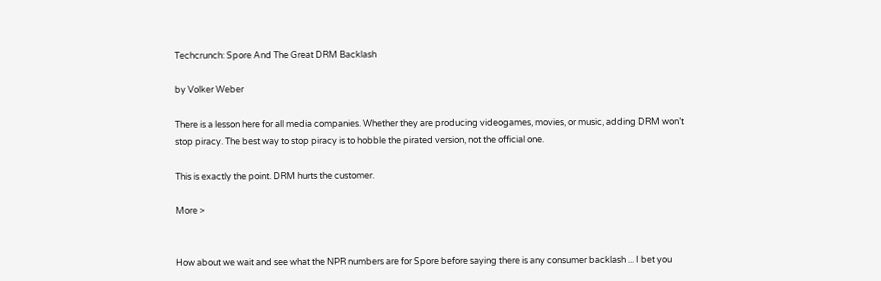Techcrunch: Spore And The Great DRM Backlash

by Volker Weber

There is a lesson here for all media companies. Whether they are producing videogames, movies, or music, adding DRM won’t stop piracy. The best way to stop piracy is to hobble the pirated version, not the official one.

This is exactly the point. DRM hurts the customer.

More >


How about we wait and see what the NPR numbers are for Spore before saying there is any consumer backlash ... I bet you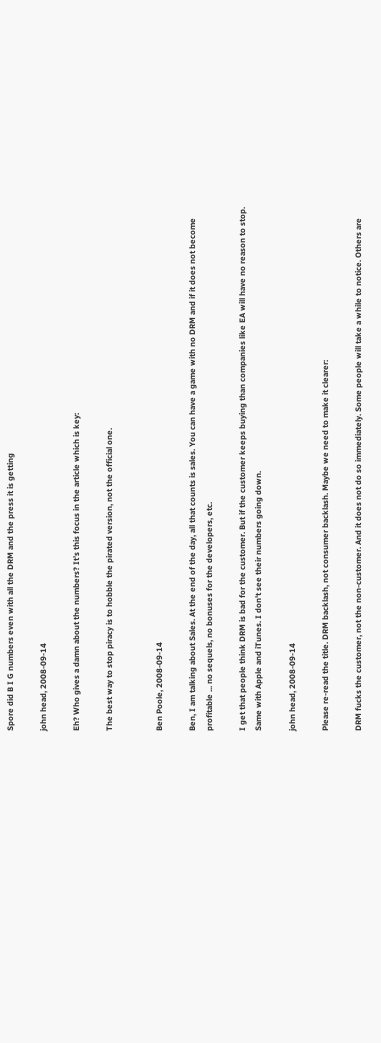Spore did B I G numbers even with all the DRM and the press it is getting

john head, 2008-09-14

Eh? Who gives a damn about the numbers? It’s this focus in the article which is key:

The best way to stop piracy is to hobble the pirated version, not the official one.


Ben Poole, 2008-09-14

Ben, I am talking about Sales. At the end of the day, all that counts is sales. You can have a game with no DRM and if it does not become profitable ... no sequels, no bonuses for the developers, etc.

I get that people think DRM is bad for the customer. But if the customer keeps buying than companies like EA will have no reason to stop. Same with Apple and iTunes. I don't see their numbers going down.

john head, 2008-09-14

Please re-read the title. DRM backlash, not consumer backlash. Maybe we need to make it clearer:

DRM fucks the customer, not the non-customer. And it does not do so immediately. Some people will take a while to notice. Others are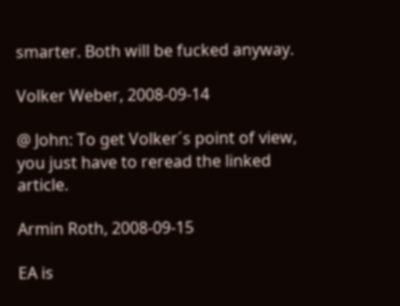smarter. Both will be fucked anyway.

Volker Weber, 2008-09-14

@ John: To get Volker´s point of view, you just have to reread the linked article.

Armin Roth, 2008-09-15

EA is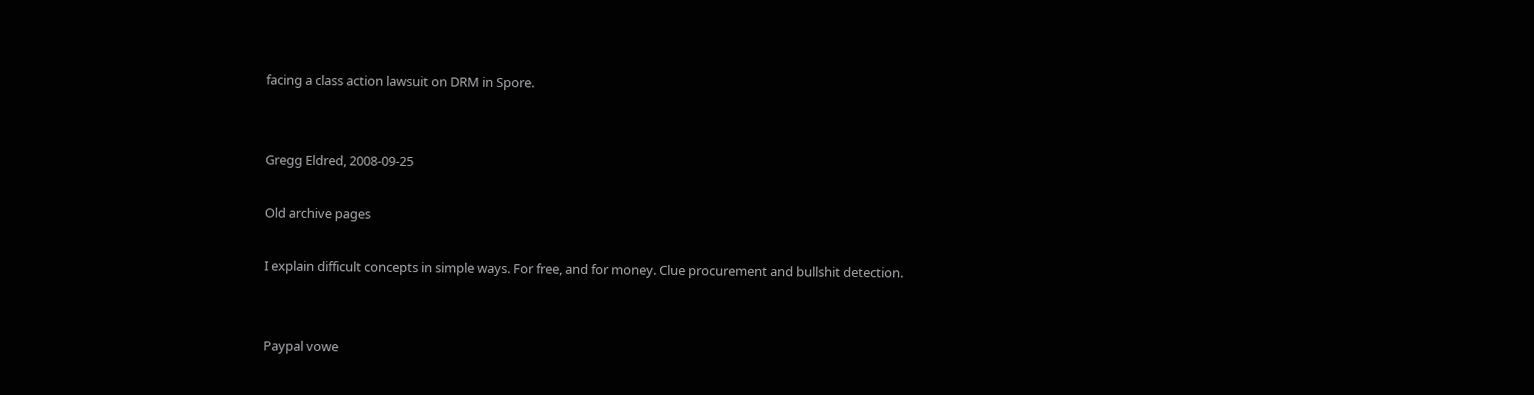facing a class action lawsuit on DRM in Spore.


Gregg Eldred, 2008-09-25

Old archive pages

I explain difficult concepts in simple ways. For free, and for money. Clue procurement and bullshit detection.


Paypal vowe